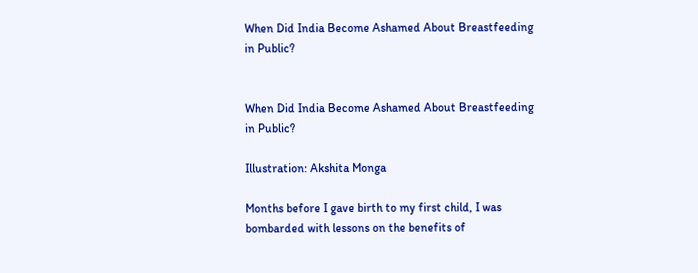When Did India Become Ashamed About Breastfeeding in Public?


When Did India Become Ashamed About Breastfeeding in Public?

Illustration: Akshita Monga

Months before I gave birth to my first child, I was bombarded with lessons on the benefits of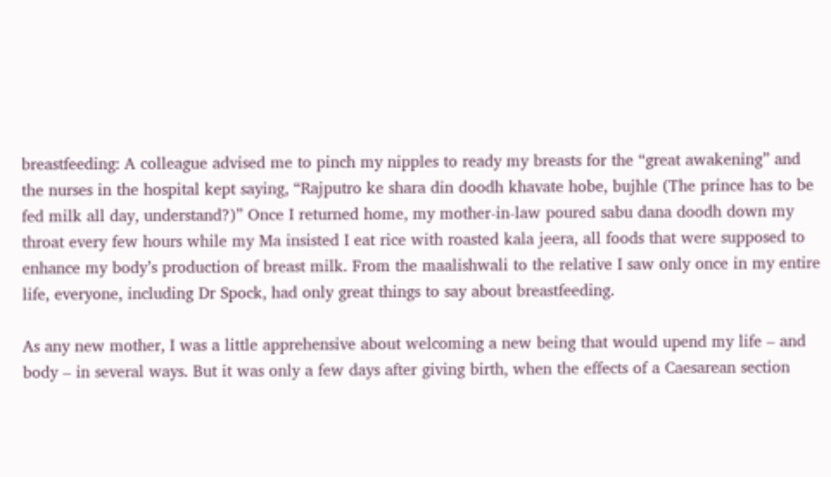breastfeeding: A colleague advised me to pinch my nipples to ready my breasts for the “great awakening” and the nurses in the hospital kept saying, “Rajputro ke shara din doodh khavate hobe, bujhle (The prince has to be fed milk all day, understand?)” Once I returned home, my mother-in-law poured sabu dana doodh down my throat every few hours while my Ma insisted I eat rice with roasted kala jeera, all foods that were supposed to enhance my body’s production of breast milk. From the maalishwali to the relative I saw only once in my entire life, everyone, including Dr Spock, had only great things to say about breastfeeding.

As any new mother, I was a little apprehensive about welcoming a new being that would upend my life – and body – in several ways. But it was only a few days after giving birth, when the effects of a Caesarean section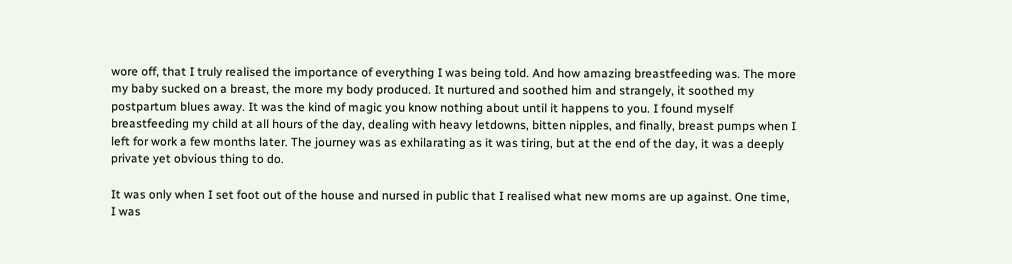wore off, that I truly realised the importance of everything I was being told. And how amazing breastfeeding was. The more my baby sucked on a breast, the more my body produced. It nurtured and soothed him and strangely, it soothed my postpartum blues away. It was the kind of magic you know nothing about until it happens to you. I found myself breastfeeding my child at all hours of the day, dealing with heavy letdowns, bitten nipples, and finally, breast pumps when I left for work a few months later. The journey was as exhilarating as it was tiring, but at the end of the day, it was a deeply private yet obvious thing to do.

It was only when I set foot out of the house and nursed in public that I realised what new moms are up against. One time, I was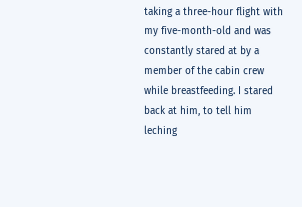taking a three-hour flight with my five-month-old and was constantly stared at by a member of the cabin crew while breastfeeding. I stared back at him, to tell him leching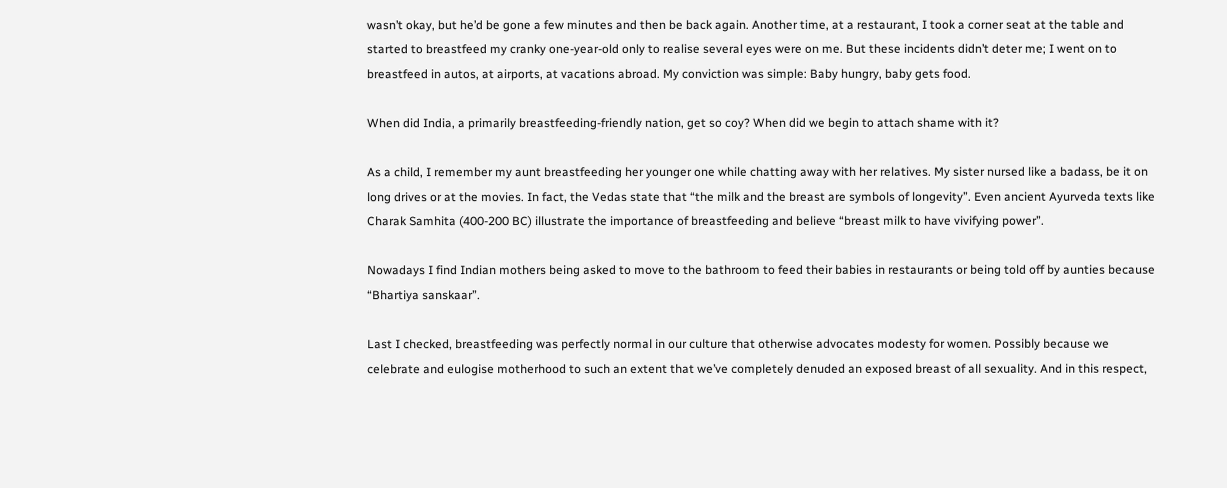wasn’t okay, but he’d be gone a few minutes and then be back again. Another time, at a restaurant, I took a corner seat at the table and started to breastfeed my cranky one-year-old only to realise several eyes were on me. But these incidents didn’t deter me; I went on to breastfeed in autos, at airports, at vacations abroad. My conviction was simple: Baby hungry, baby gets food.

When did India, a primarily breastfeeding-friendly nation, get so coy? When did we begin to attach shame with it?

As a child, I remember my aunt breastfeeding her younger one while chatting away with her relatives. My sister nursed like a badass, be it on long drives or at the movies. In fact, the Vedas state that “the milk and the breast are symbols of longevity”. Even ancient Ayurveda texts like Charak Samhita (400-200 BC) illustrate the importance of breastfeeding and believe “breast milk to have vivifying power”.

Nowadays I find Indian mothers being asked to move to the bathroom to feed their babies in restaurants or being told off by aunties because “Bhartiya sanskaar”.

Last I checked, breastfeeding was perfectly normal in our culture that otherwise advocates modesty for women. Possibly because we celebrate and eulogise motherhood to such an extent that we’ve completely denuded an exposed breast of all sexuality. And in this respect,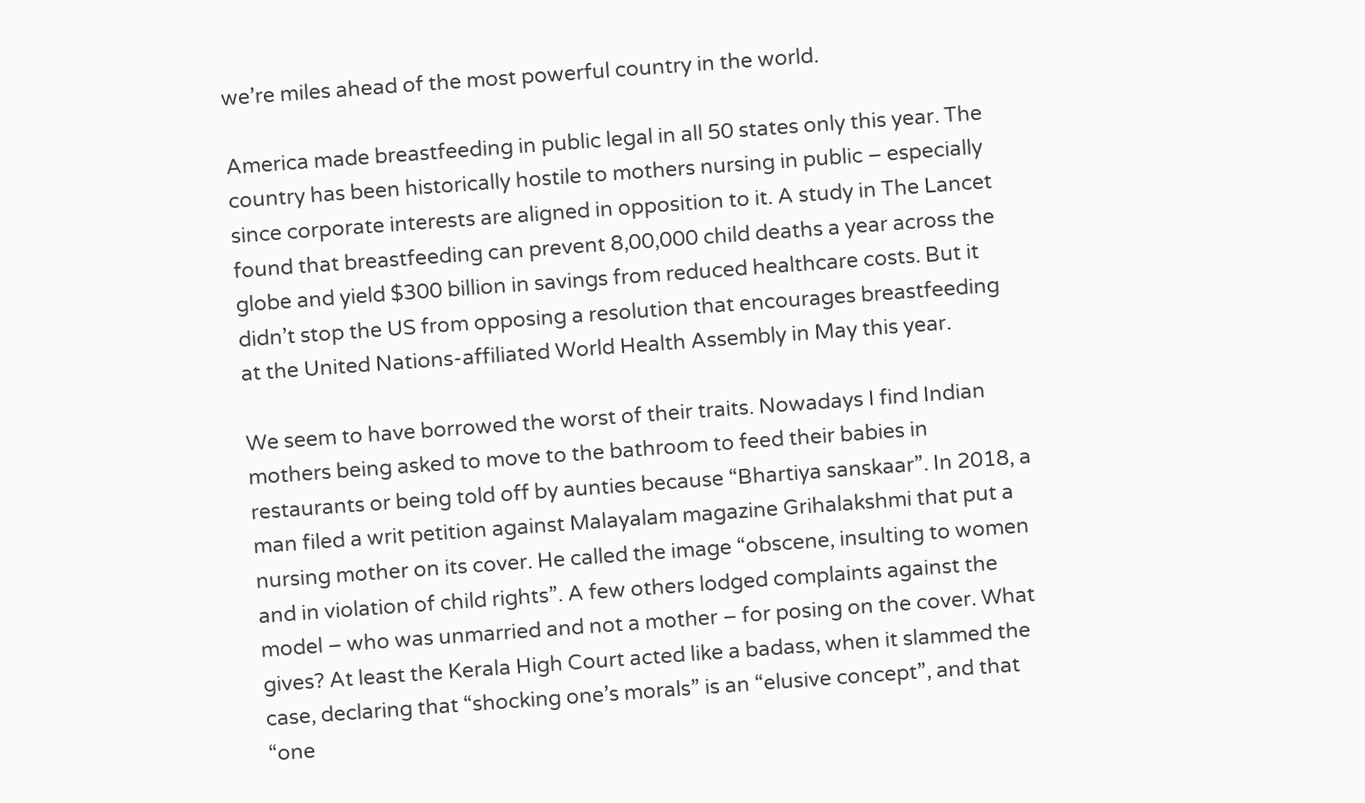we’re miles ahead of the most powerful country in the world.

America made breastfeeding in public legal in all 50 states only this year. The country has been historically hostile to mothers nursing in public – especially since corporate interests are aligned in opposition to it. A study in The Lancet found that breastfeeding can prevent 8,00,000 child deaths a year across the globe and yield $300 billion in savings from reduced healthcare costs. But it didn’t stop the US from opposing a resolution that encourages breastfeeding at the United Nations-affiliated World Health Assembly in May this year.

We seem to have borrowed the worst of their traits. Nowadays I find Indian mothers being asked to move to the bathroom to feed their babies in restaurants or being told off by aunties because “Bhartiya sanskaar”. In 2018, a man filed a writ petition against Malayalam magazine Grihalakshmi that put a nursing mother on its cover. He called the image “obscene, insulting to women and in violation of child rights”. A few others lodged complaints against the model – who was unmarried and not a mother – for posing on the cover. What gives? At least the Kerala High Court acted like a badass, when it slammed the case, declaring that “shocking one’s morals” is an “elusive concept”, and that “one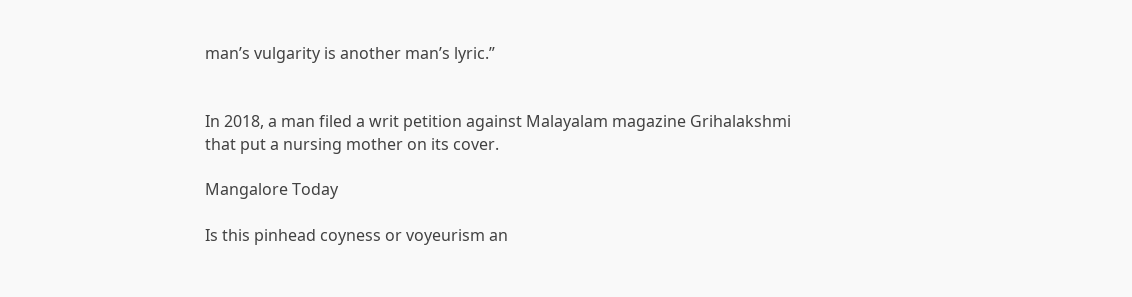man’s vulgarity is another man’s lyric.”


In 2018, a man filed a writ petition against Malayalam magazine Grihalakshmi that put a nursing mother on its cover.

Mangalore Today

Is this pinhead coyness or voyeurism an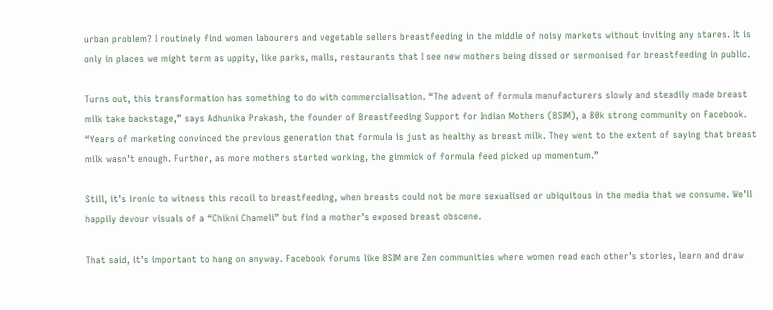urban problem? I routinely find women labourers and vegetable sellers breastfeeding in the middle of noisy markets without inviting any stares. It is only in places we might term as uppity, like parks, malls, restaurants that I see new mothers being dissed or sermonised for breastfeeding in public.

Turns out, this transformation has something to do with commercialisation. “The advent of formula manufacturers slowly and steadily made breast milk take backstage,” says Adhunika Prakash, the founder of Breastfeeding Support for Indian Mothers (BSIM), a 80k strong community on Facebook. “Years of marketing convinced the previous generation that formula is just as healthy as breast milk. They went to the extent of saying that breast milk wasn’t enough. Further, as more mothers started working, the gimmick of formula feed picked up momentum.”

Still, it’s ironic to witness this recoil to breastfeeding, when breasts could not be more sexualised or ubiquitous in the media that we consume. We’ll happily devour visuals of a “Chikni Chameli” but find a mother’s exposed breast obscene.

That said, it’s important to hang on anyway. Facebook forums like BSIM are Zen communities where women read each other’s stories, learn and draw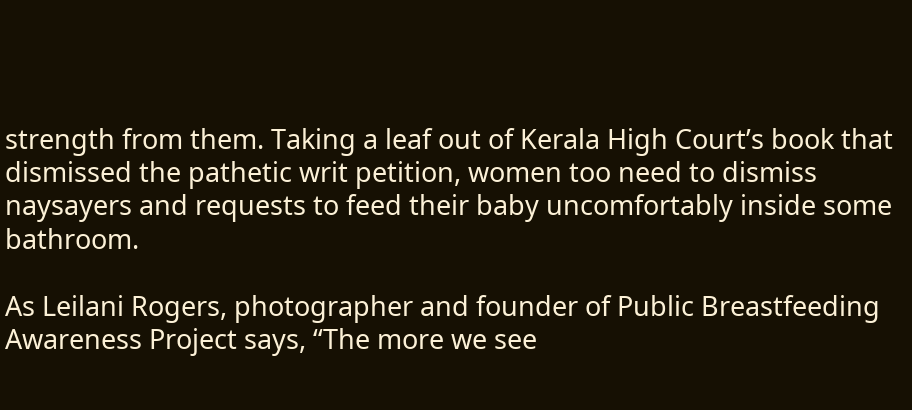strength from them. Taking a leaf out of Kerala High Court’s book that dismissed the pathetic writ petition, women too need to dismiss naysayers and requests to feed their baby uncomfortably inside some bathroom.

As Leilani Rogers, photographer and founder of Public Breastfeeding Awareness Project says, “The more we see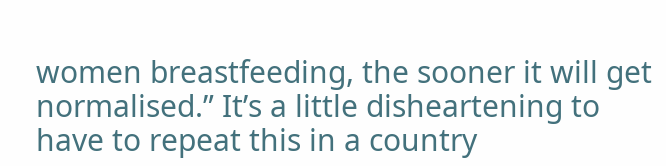women breastfeeding, the sooner it will get normalised.” It’s a little disheartening to have to repeat this in a country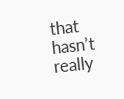that hasn’t really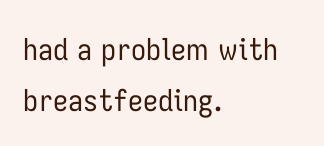had a problem with breastfeeding.